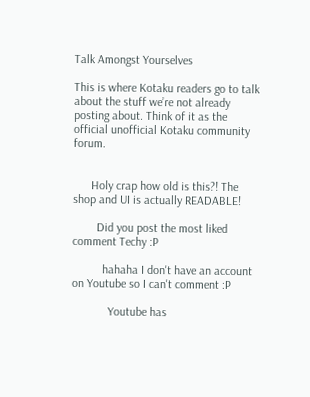Talk Amongst Yourselves

This is where Kotaku readers go to talk about the stuff we’re not already posting about. Think of it as the official unofficial Kotaku community forum.


      Holy crap how old is this?! The shop and UI is actually READABLE!

        Did you post the most liked comment Techy :P

          hahaha I don't have an account on Youtube so I can't comment :P

            Youtube has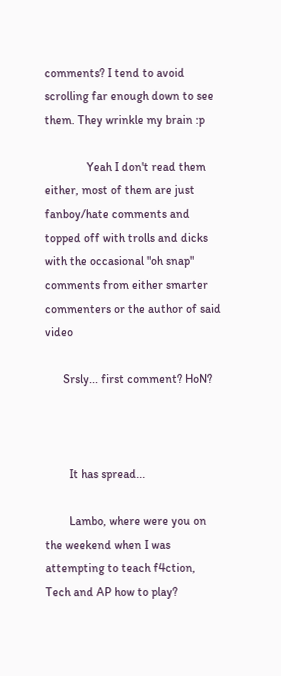comments? I tend to avoid scrolling far enough down to see them. They wrinkle my brain :p

              Yeah I don't read them either, most of them are just fanboy/hate comments and topped off with trolls and dicks with the occasional "oh snap" comments from either smarter commenters or the author of said video

      Srsly... first comment? HoN?



        It has spread...

        Lambo, where were you on the weekend when I was attempting to teach f4ction, Tech and AP how to play?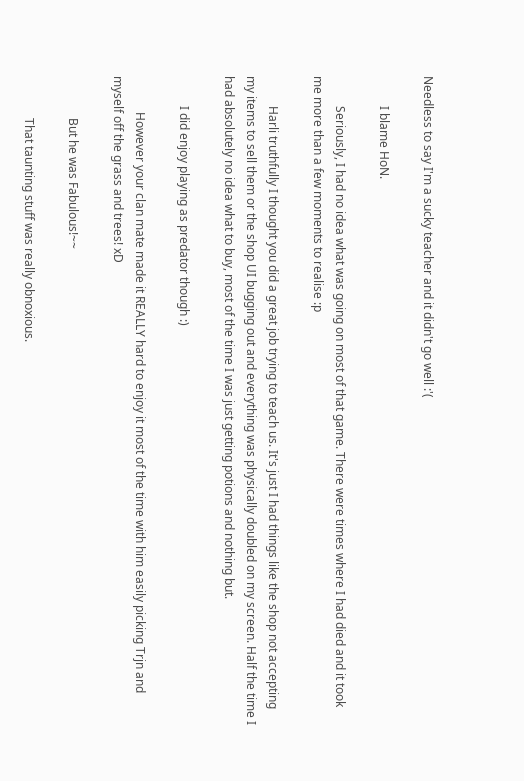Needless to say I'm a sucky teacher and it didn't go well :'(

          I blame HoN.

          Seriously, I had no idea what was going on most of that game. There were times where I had died and it took me more than a few moments to realise :p

          Harli truthfully I thought you did a great job trying to teach us. It's just I had things like the shop not accepting my items to sell them or the shop UI bugging out and everything was physically doubled on my screen. Half the time I had absolutely no idea what to buy, most of the time I was just getting potions and nothing but.

          I did enjoy playing as predator though :)

            However your clan mate made it REALLY hard to enjoy it most of the time with him easily picking Trjn and myself off the grass and trees! xD

              But he was Fabulous!~~

              That taunting stuff was really obnoxious.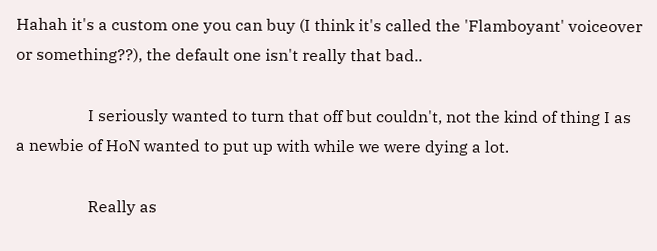Hahah it's a custom one you can buy (I think it's called the 'Flamboyant' voiceover or something??), the default one isn't really that bad..

                  I seriously wanted to turn that off but couldn't, not the kind of thing I as a newbie of HoN wanted to put up with while we were dying a lot.

                  Really as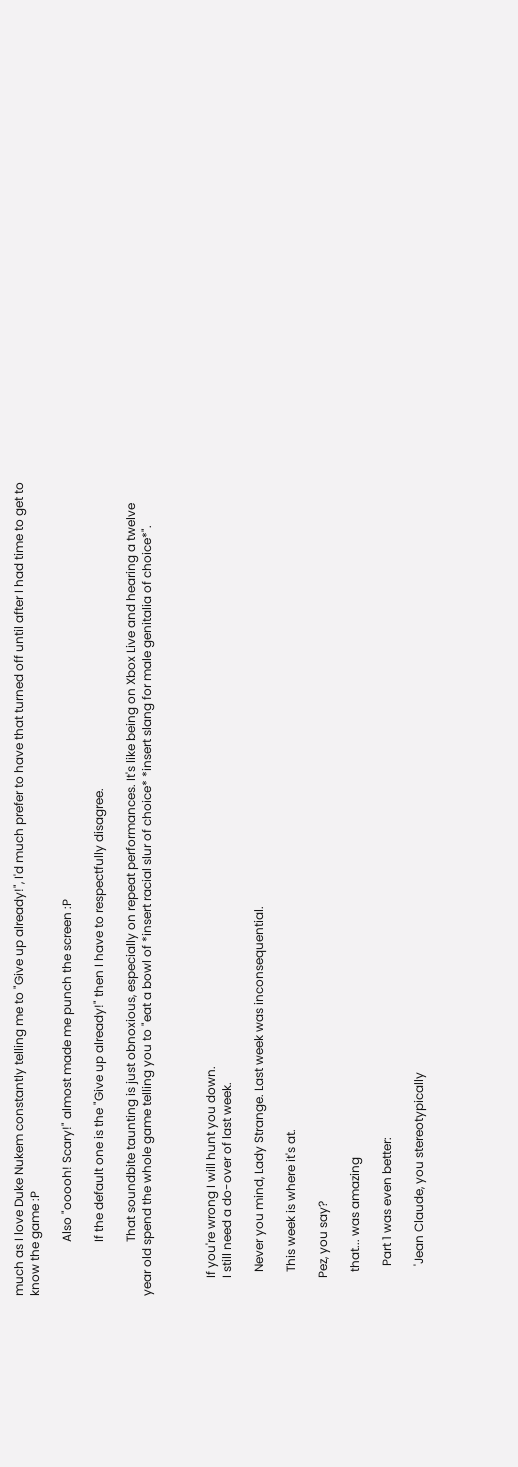much as I love Duke Nukem constantly telling me to "Give up already!", I'd much prefer to have that turned off until after I had time to get to know the game :P

                  Also "ooooh! Scary!" almost made me punch the screen :P

                  If the default one is the "Give up already!" then I have to respectfully disagree.

                  That soundbite taunting is just obnoxious, especially on repeat performances. It's like being on Xbox Live and hearing a twelve year old spend the whole game telling you to "eat a bowl of *insert racial slur of choice* *insert slang for male genitalia of choice*".



      If you're wrong I will hunt you down.
      I still need a do-over of last week.

        Never you mind, Lady Strange. Last week was inconsequential.

        This week is where it's at.

      Pez, you say?

        that... was amazing

          Part 1 was even better:

          'Jean Claude, you stereotypically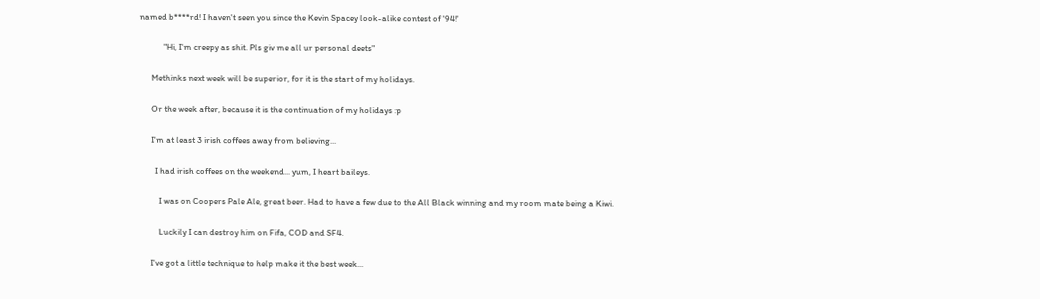named b****rd! I haven't seen you since the Kevin Spacey look-alike contest of '94!'

            "Hi, I'm creepy as shit. Pls giv me all ur personal deets"

      Methinks next week will be superior, for it is the start of my holidays.

      Or the week after, because it is the continuation of my holidays :p

      I'm at least 3 irish coffees away from believing...

        I had irish coffees on the weekend... yum, I heart baileys.

          I was on Coopers Pale Ale, great beer. Had to have a few due to the All Black winning and my room mate being a Kiwi.

          Luckily I can destroy him on Fifa, COD and SF4.

      I've got a little technique to help make it the best week...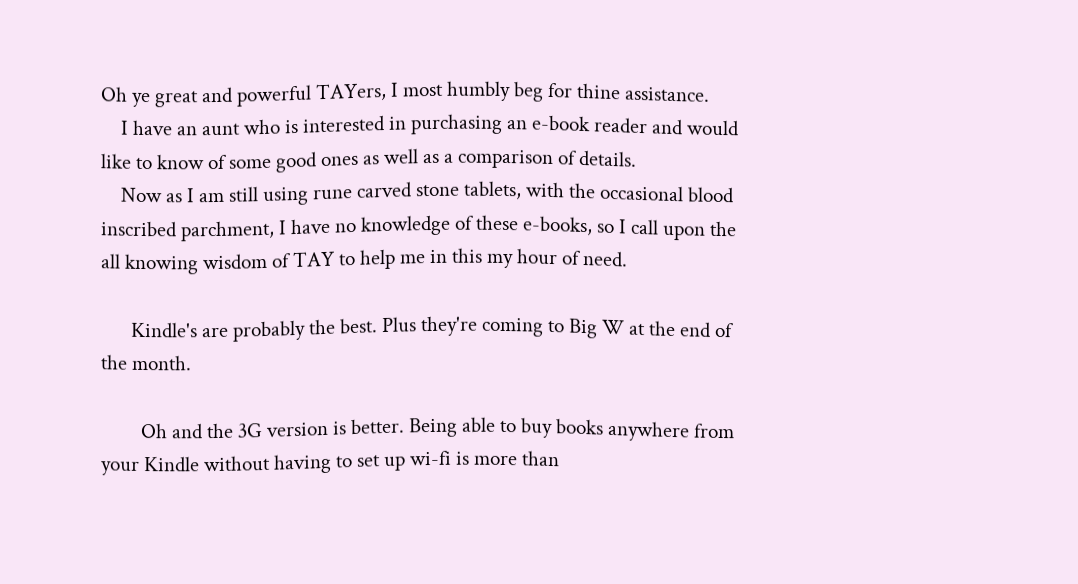Oh ye great and powerful TAYers, I most humbly beg for thine assistance.
    I have an aunt who is interested in purchasing an e-book reader and would like to know of some good ones as well as a comparison of details.
    Now as I am still using rune carved stone tablets, with the occasional blood inscribed parchment, I have no knowledge of these e-books, so I call upon the all knowing wisdom of TAY to help me in this my hour of need.

      Kindle's are probably the best. Plus they're coming to Big W at the end of the month.

        Oh and the 3G version is better. Being able to buy books anywhere from your Kindle without having to set up wi-fi is more than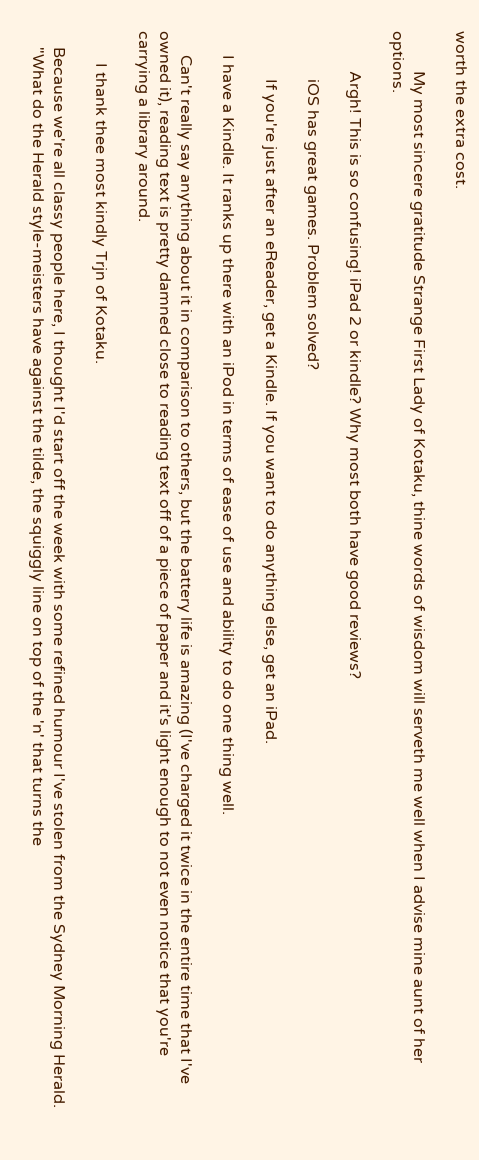worth the extra cost.

          My most sincere gratitude Strange First Lady of Kotaku, thine words of wisdom will serveth me well when I advise mine aunt of her options.

          Argh! This is so confusing! iPad 2 or kindle? Why most both have good reviews?

            iOS has great games. Problem solved?

            If you're just after an eReader, get a Kindle. If you want to do anything else, get an iPad.

      I have a Kindle. It ranks up there with an iPod in terms of ease of use and ability to do one thing well.

      Can't really say anything about it in comparison to others, but the battery life is amazing (I've charged it twice in the entire time that I've owned it), reading text is pretty damned close to reading text off of a piece of paper and it's light enough to not even notice that you're carrying a library around.

        I thank thee most kindly Trjn of Kotaku.

    Because we're all classy people here, I thought I'd start off the week with some refined humour I've stolen from the Sydney Morning Herald.
    "What do the Herald style-meisters have against the tilde, the squiggly line on top of the 'n' that turns the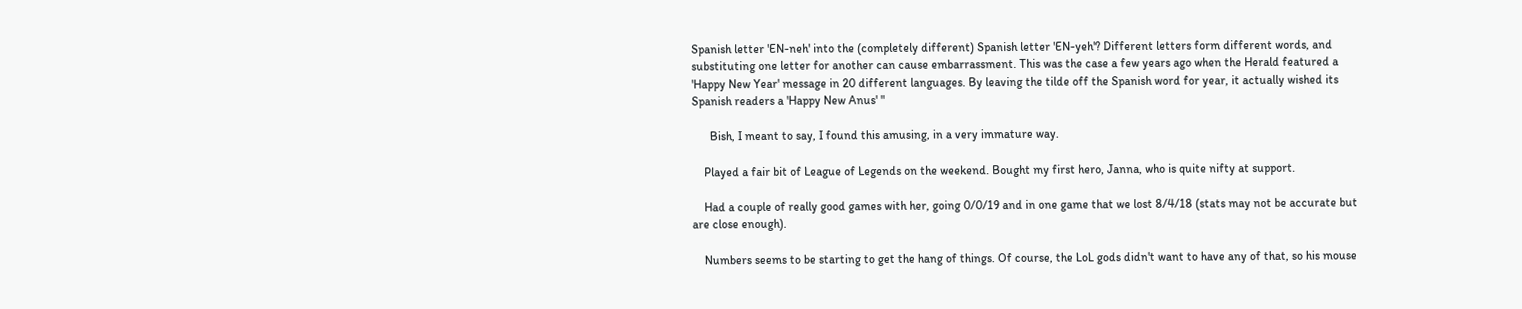Spanish letter 'EN-neh' into the (completely different) Spanish letter 'EN-yeh'? Different letters form different words, and substituting one letter for another can cause embarrassment. This was the case a few years ago when the Herald featured a 'Happy New Year' message in 20 different languages. By leaving the tilde off the Spanish word for year, it actually wished its Spanish readers a 'Happy New Anus' "

      Bish, I meant to say, I found this amusing, in a very immature way.

    Played a fair bit of League of Legends on the weekend. Bought my first hero, Janna, who is quite nifty at support.

    Had a couple of really good games with her, going 0/0/19 and in one game that we lost 8/4/18 (stats may not be accurate but are close enough).

    Numbers seems to be starting to get the hang of things. Of course, the LoL gods didn't want to have any of that, so his mouse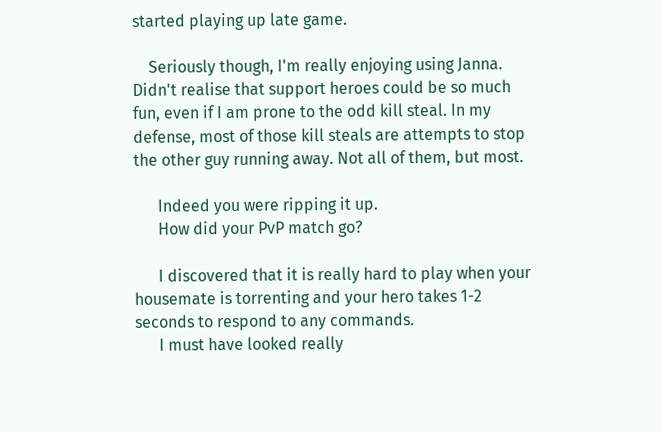started playing up late game.

    Seriously though, I'm really enjoying using Janna. Didn't realise that support heroes could be so much fun, even if I am prone to the odd kill steal. In my defense, most of those kill steals are attempts to stop the other guy running away. Not all of them, but most.

      Indeed you were ripping it up.
      How did your PvP match go?

      I discovered that it is really hard to play when your housemate is torrenting and your hero takes 1-2 seconds to respond to any commands.
      I must have looked really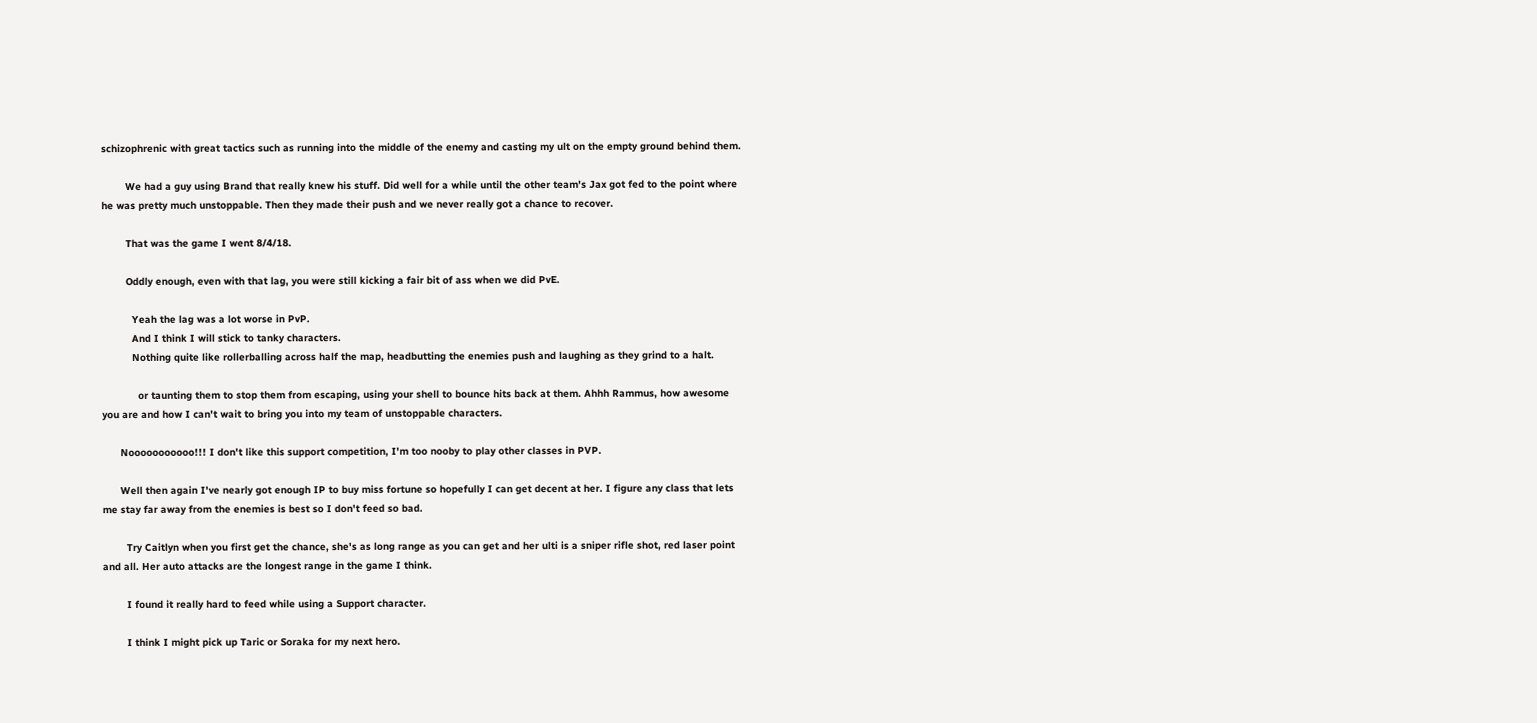schizophrenic with great tactics such as running into the middle of the enemy and casting my ult on the empty ground behind them.

        We had a guy using Brand that really knew his stuff. Did well for a while until the other team's Jax got fed to the point where he was pretty much unstoppable. Then they made their push and we never really got a chance to recover.

        That was the game I went 8/4/18.

        Oddly enough, even with that lag, you were still kicking a fair bit of ass when we did PvE.

          Yeah the lag was a lot worse in PvP.
          And I think I will stick to tanky characters.
          Nothing quite like rollerballing across half the map, headbutting the enemies push and laughing as they grind to a halt.

            or taunting them to stop them from escaping, using your shell to bounce hits back at them. Ahhh Rammus, how awesome you are and how I can't wait to bring you into my team of unstoppable characters.

      Nooooooooooo!!! I don't like this support competition, I'm too nooby to play other classes in PVP.

      Well then again I've nearly got enough IP to buy miss fortune so hopefully I can get decent at her. I figure any class that lets me stay far away from the enemies is best so I don't feed so bad.

        Try Caitlyn when you first get the chance, she's as long range as you can get and her ulti is a sniper rifle shot, red laser point and all. Her auto attacks are the longest range in the game I think.

        I found it really hard to feed while using a Support character.

        I think I might pick up Taric or Soraka for my next hero.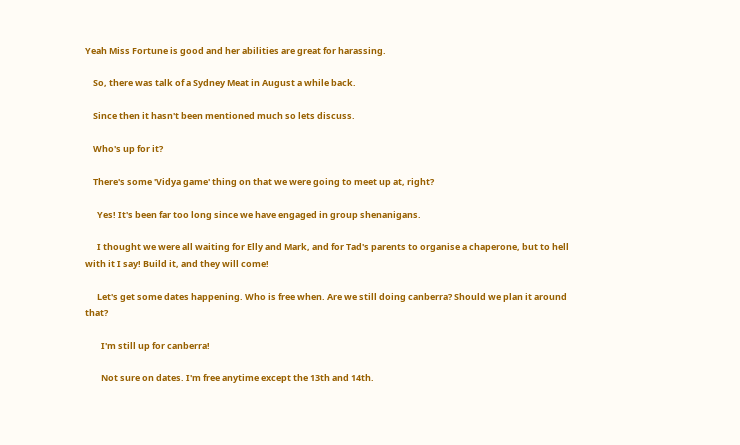Yeah Miss Fortune is good and her abilities are great for harassing.

    So, there was talk of a Sydney Meat in August a while back.

    Since then it hasn't been mentioned much so lets discuss.

    Who's up for it?

    There's some 'Vidya game' thing on that we were going to meet up at, right?

      Yes! It's been far too long since we have engaged in group shenanigans.

      I thought we were all waiting for Elly and Mark, and for Tad's parents to organise a chaperone, but to hell with it I say! Build it, and they will come!

      Let's get some dates happening. Who is free when. Are we still doing canberra? Should we plan it around that?

        I'm still up for canberra!

        Not sure on dates. I'm free anytime except the 13th and 14th.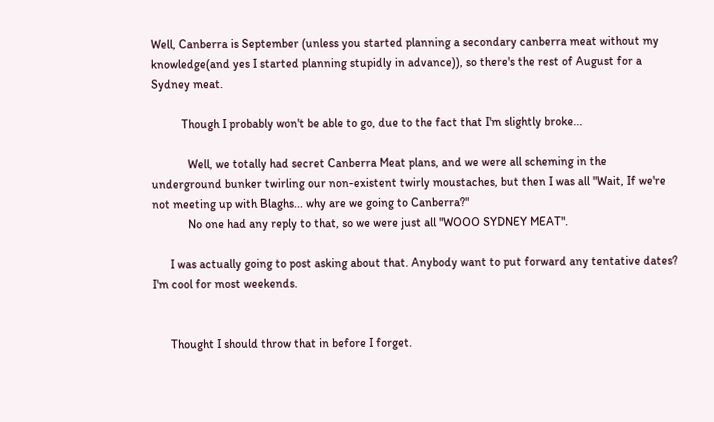Well, Canberra is September (unless you started planning a secondary canberra meat without my knowledge(and yes I started planning stupidly in advance)), so there's the rest of August for a Sydney meat.

          Though I probably won't be able to go, due to the fact that I'm slightly broke...

            Well, we totally had secret Canberra Meat plans, and we were all scheming in the underground bunker twirling our non-existent twirly moustaches, but then I was all "Wait, If we're not meeting up with Blaghs... why are we going to Canberra?"
            No one had any reply to that, so we were just all "WOOO SYDNEY MEAT".

      I was actually going to post asking about that. Anybody want to put forward any tentative dates? I'm cool for most weekends.


      Thought I should throw that in before I forget.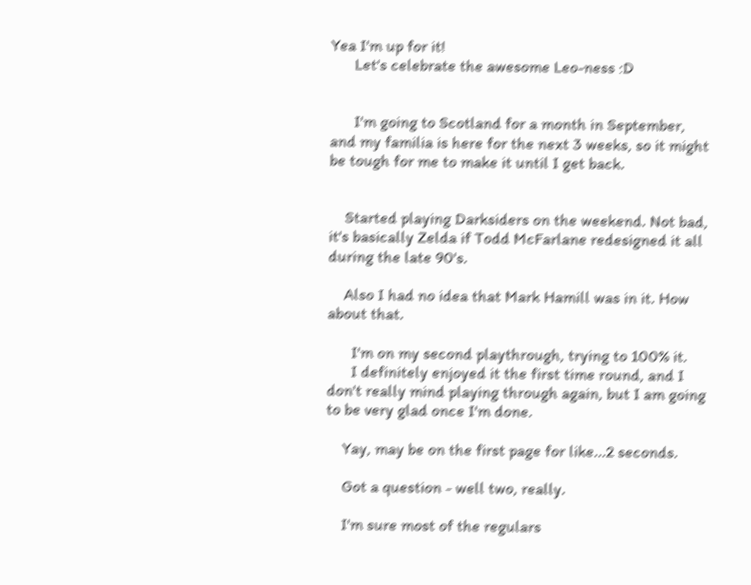Yea I'm up for it!
      Let's celebrate the awesome Leo-ness :D


      I'm going to Scotland for a month in September, and my familia is here for the next 3 weeks, so it might be tough for me to make it until I get back.


    Started playing Darksiders on the weekend. Not bad, it's basically Zelda if Todd McFarlane redesigned it all during the late 90's.

    Also I had no idea that Mark Hamill was in it. How about that.

      I'm on my second playthrough, trying to 100% it.
      I definitely enjoyed it the first time round, and I don't really mind playing through again, but I am going to be very glad once I'm done.

    Yay, may be on the first page for like...2 seconds.

    Got a question - well two, really.

    I'm sure most of the regulars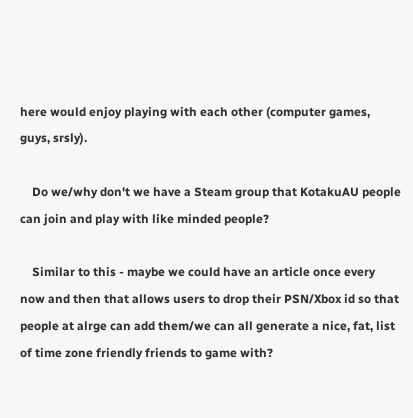here would enjoy playing with each other (computer games, guys, srsly).

    Do we/why don't we have a Steam group that KotakuAU people can join and play with like minded people?

    Similar to this - maybe we could have an article once every now and then that allows users to drop their PSN/Xbox id so that people at alrge can add them/we can all generate a nice, fat, list of time zone friendly friends to game with?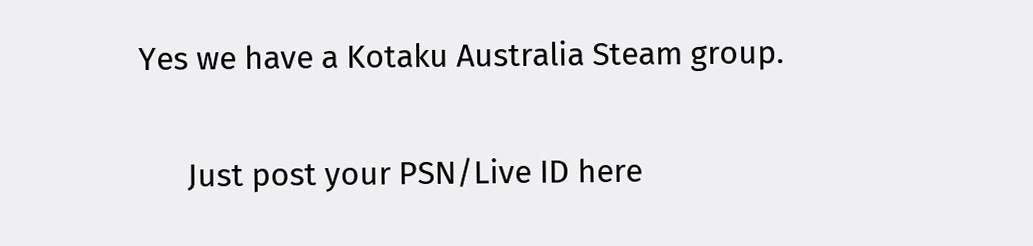Yes we have a Kotaku Australia Steam group.

      Just post your PSN/Live ID here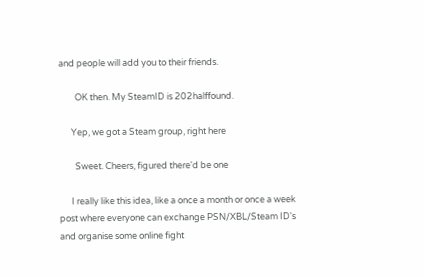and people will add you to their friends.

        OK then. My SteamID is 202halffound.

      Yep, we got a Steam group, right here

        Sweet. Cheers, figured there'd be one

      I really like this idea, like a once a month or once a week post where everyone can exchange PSN/XBL/Steam ID's and organise some online fight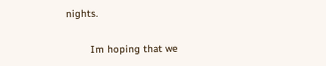nights.

        Im hoping that we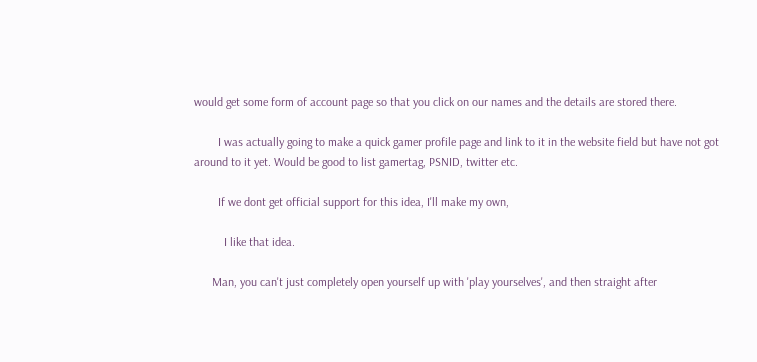would get some form of account page so that you click on our names and the details are stored there.

        I was actually going to make a quick gamer profile page and link to it in the website field but have not got around to it yet. Would be good to list gamertag, PSNID, twitter etc.

        If we dont get official support for this idea, I'll make my own,

          I like that idea.

      Man, you can't just completely open yourself up with 'play yourselves', and then straight after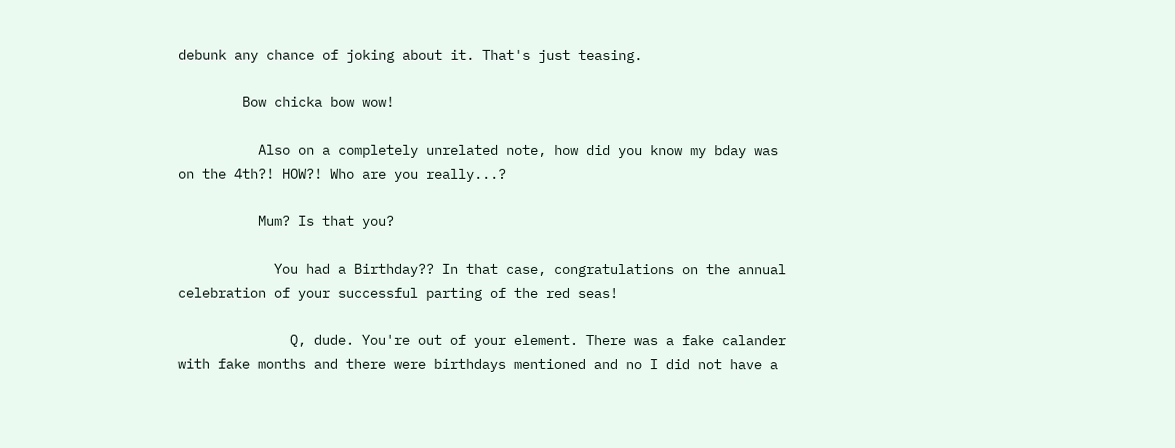debunk any chance of joking about it. That's just teasing.

        Bow chicka bow wow!

          Also on a completely unrelated note, how did you know my bday was on the 4th?! HOW?! Who are you really...?

          Mum? Is that you?

            You had a Birthday?? In that case, congratulations on the annual celebration of your successful parting of the red seas!

              Q, dude. You're out of your element. There was a fake calander with fake months and there were birthdays mentioned and no I did not have a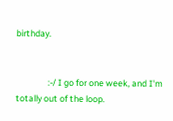birthday.


                :-/ I go for one week, and I'm totally out of the loop.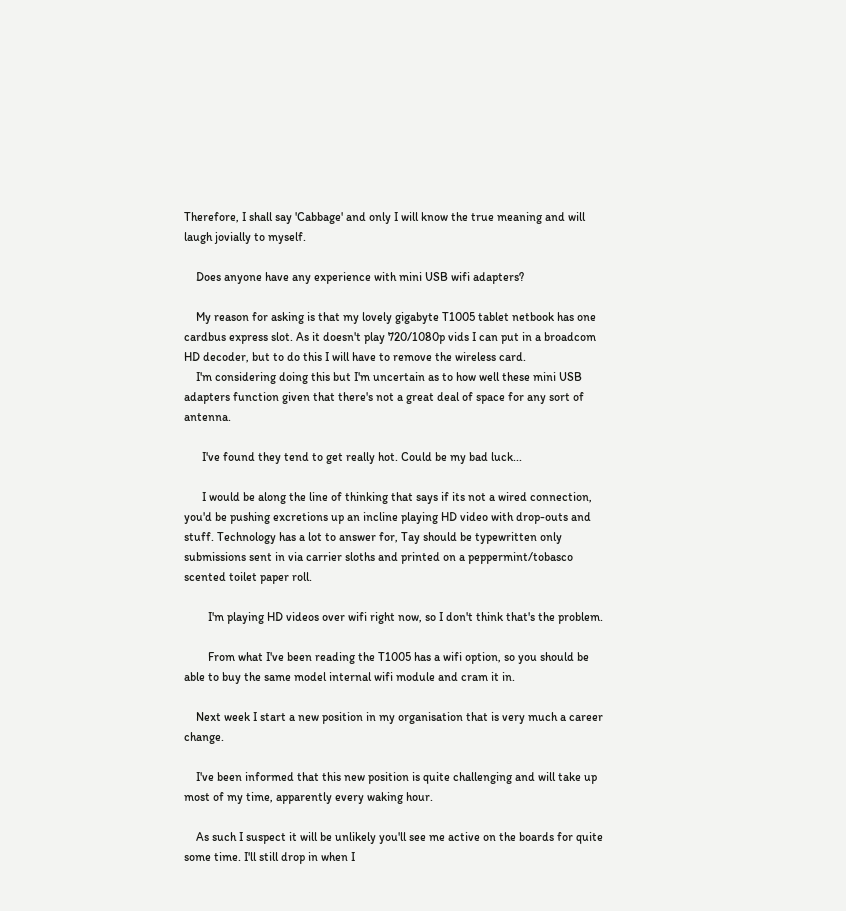Therefore, I shall say 'Cabbage' and only I will know the true meaning and will laugh jovially to myself.

    Does anyone have any experience with mini USB wifi adapters?

    My reason for asking is that my lovely gigabyte T1005 tablet netbook has one cardbus express slot. As it doesn't play 720/1080p vids I can put in a broadcom HD decoder, but to do this I will have to remove the wireless card.
    I'm considering doing this but I'm uncertain as to how well these mini USB adapters function given that there's not a great deal of space for any sort of antenna.

      I've found they tend to get really hot. Could be my bad luck...

      I would be along the line of thinking that says if its not a wired connection, you'd be pushing excretions up an incline playing HD video with drop-outs and stuff. Technology has a lot to answer for, Tay should be typewritten only submissions sent in via carrier sloths and printed on a peppermint/tobasco scented toilet paper roll.

        I'm playing HD videos over wifi right now, so I don't think that's the problem.

        From what I've been reading the T1005 has a wifi option, so you should be able to buy the same model internal wifi module and cram it in.

    Next week I start a new position in my organisation that is very much a career change.

    I've been informed that this new position is quite challenging and will take up most of my time, apparently every waking hour.

    As such I suspect it will be unlikely you'll see me active on the boards for quite some time. I'll still drop in when I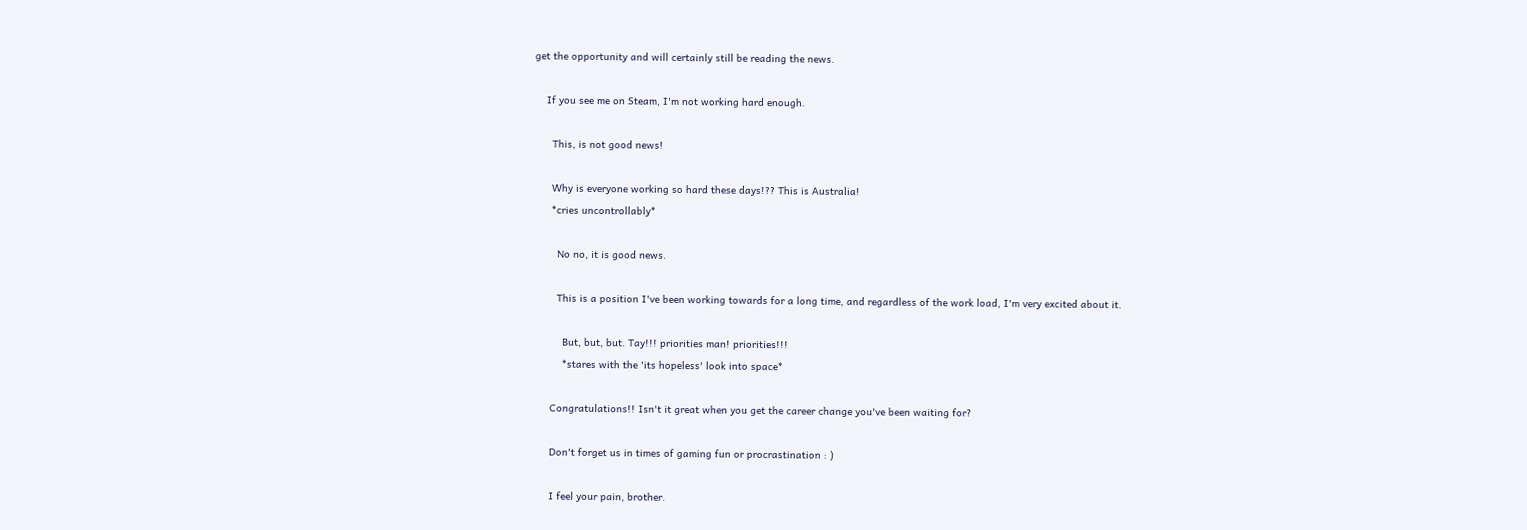get the opportunity and will certainly still be reading the news.

    If you see me on Steam, I'm not working hard enough.

      This, is not good news!

      Why is everyone working so hard these days!?? This is Australia!
      *cries uncontrollably*

        No no, it is good news.

        This is a position I've been working towards for a long time, and regardless of the work load, I'm very excited about it.

          But, but, but. Tay!!! priorities man! priorities!!!
          *stares with the 'its hopeless' look into space*

      Congratulations!! Isn't it great when you get the career change you've been waiting for?

      Don't forget us in times of gaming fun or procrastination : )

      I feel your pain, brother.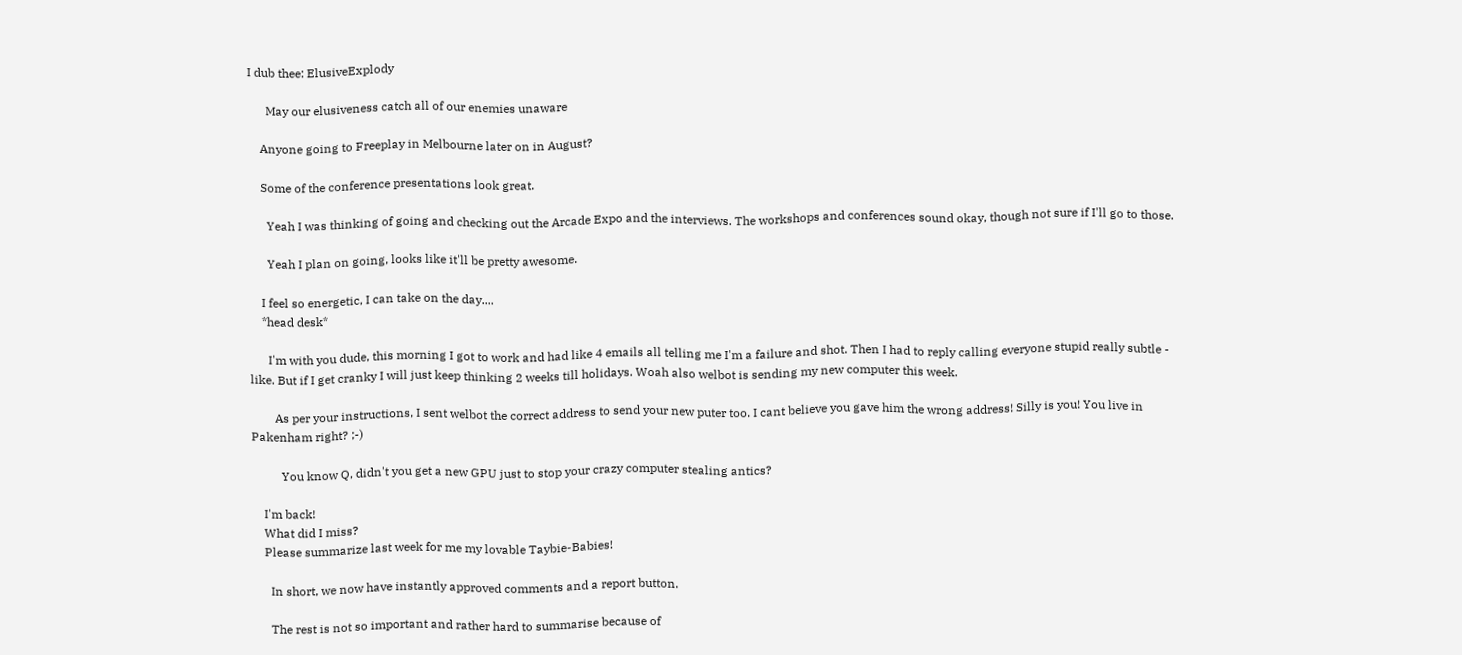I dub thee: ElusiveExplody

      May our elusiveness catch all of our enemies unaware

    Anyone going to Freeplay in Melbourne later on in August?

    Some of the conference presentations look great.

      Yeah I was thinking of going and checking out the Arcade Expo and the interviews. The workshops and conferences sound okay, though not sure if I'll go to those.

      Yeah I plan on going, looks like it'll be pretty awesome.

    I feel so energetic, I can take on the day....
    *head desk*

      I'm with you dude, this morning I got to work and had like 4 emails all telling me I'm a failure and shot. Then I had to reply calling everyone stupid really subtle - like. But if I get cranky I will just keep thinking 2 weeks till holidays. Woah also welbot is sending my new computer this week.

        As per your instructions, I sent welbot the correct address to send your new puter too. I cant believe you gave him the wrong address! Silly is you! You live in Pakenham right? ;-)

          You know Q, didn't you get a new GPU just to stop your crazy computer stealing antics?

    I'm back!
    What did I miss?
    Please summarize last week for me my lovable Taybie-Babies!

      In short, we now have instantly approved comments and a report button.

      The rest is not so important and rather hard to summarise because of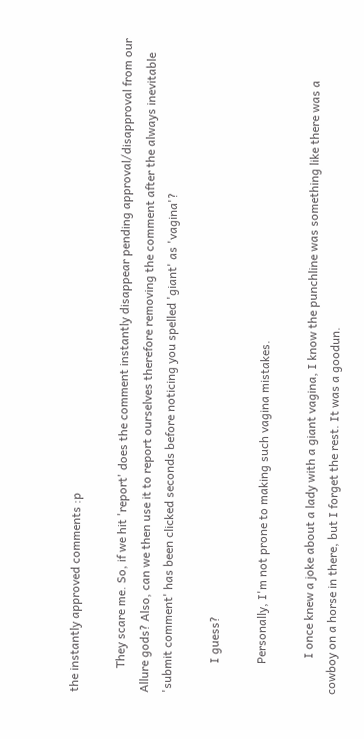the instantly approved comments :p

        They scare me. So, if we hit 'report' does the comment instantly disappear pending approval/disapproval from our Allure gods? Also, can we then use it to report ourselves therefore removing the comment after the always inevitable 'submit comment' has been clicked seconds before noticing you spelled 'giant' as 'vagina'?

          I guess?

          Personally, I'm not prone to making such vagina mistakes.

            I once knew a joke about a lady with a giant vagina, I know the punchline was something like there was a cowboy on a horse in there, but I forget the rest. It was a goodun.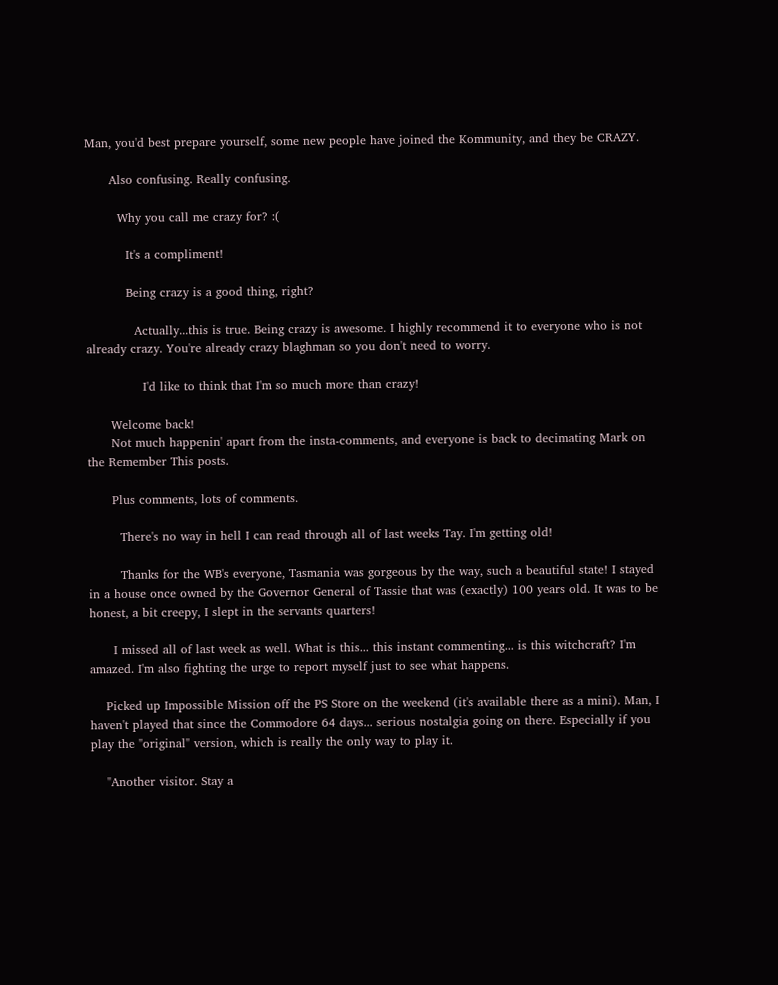Man, you'd best prepare yourself, some new people have joined the Kommunity, and they be CRAZY.

      Also confusing. Really confusing.

        Why you call me crazy for? :(

          It's a compliment!

          Being crazy is a good thing, right?

            Actually...this is true. Being crazy is awesome. I highly recommend it to everyone who is not already crazy. You're already crazy blaghman so you don't need to worry.

              I'd like to think that I'm so much more than crazy!

      Welcome back!
      Not much happenin' apart from the insta-comments, and everyone is back to decimating Mark on the Remember This posts.

      Plus comments, lots of comments.

        There's no way in hell I can read through all of last weeks Tay. I'm getting old!

        Thanks for the WB's everyone, Tasmania was gorgeous by the way, such a beautiful state! I stayed in a house once owned by the Governor General of Tassie that was (exactly) 100 years old. It was to be honest, a bit creepy, I slept in the servants quarters!

      I missed all of last week as well. What is this... this instant commenting... is this witchcraft? I'm amazed. I'm also fighting the urge to report myself just to see what happens.

    Picked up Impossible Mission off the PS Store on the weekend (it's available there as a mini). Man, I haven't played that since the Commodore 64 days... serious nostalgia going on there. Especially if you play the "original" version, which is really the only way to play it.

    "Another visitor. Stay a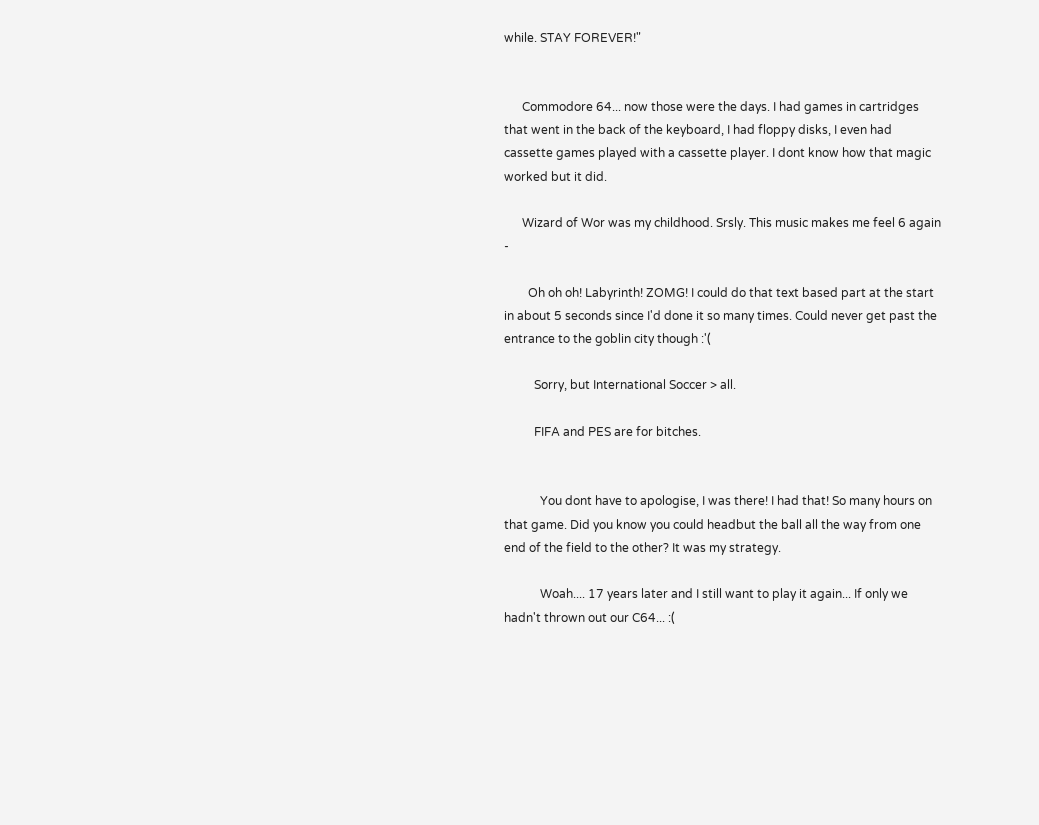while. STAY FOREVER!"


      Commodore 64... now those were the days. I had games in cartridges that went in the back of the keyboard, I had floppy disks, I even had cassette games played with a cassette player. I dont know how that magic worked but it did.

      Wizard of Wor was my childhood. Srsly. This music makes me feel 6 again -

        Oh oh oh! Labyrinth! ZOMG! I could do that text based part at the start in about 5 seconds since I'd done it so many times. Could never get past the entrance to the goblin city though :'(

          Sorry, but International Soccer > all.

          FIFA and PES are for bitches.


            You dont have to apologise, I was there! I had that! So many hours on that game. Did you know you could headbut the ball all the way from one end of the field to the other? It was my strategy.

            Woah.... 17 years later and I still want to play it again... If only we hadn't thrown out our C64... :(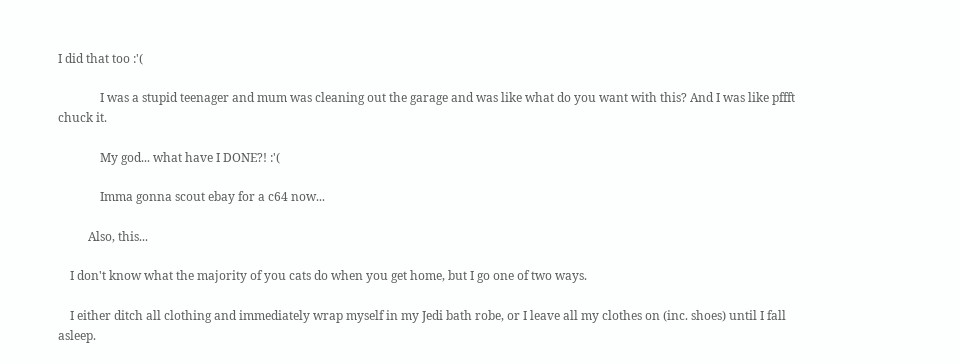I did that too :'(

              I was a stupid teenager and mum was cleaning out the garage and was like what do you want with this? And I was like pffft chuck it.

              My god... what have I DONE?! :'(

              Imma gonna scout ebay for a c64 now...

          Also, this...

    I don't know what the majority of you cats do when you get home, but I go one of two ways.

    I either ditch all clothing and immediately wrap myself in my Jedi bath robe, or I leave all my clothes on (inc. shoes) until I fall asleep.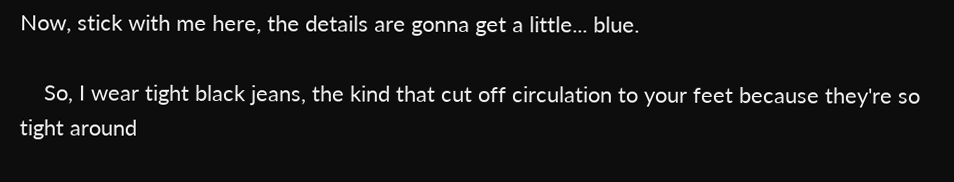Now, stick with me here, the details are gonna get a little... blue.

    So, I wear tight black jeans, the kind that cut off circulation to your feet because they're so tight around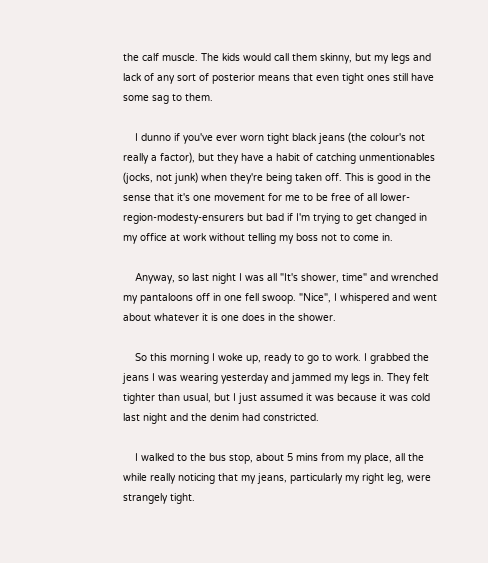the calf muscle. The kids would call them skinny, but my legs and lack of any sort of posterior means that even tight ones still have some sag to them.

    I dunno if you've ever worn tight black jeans (the colour's not really a factor), but they have a habit of catching unmentionables (jocks, not junk) when they're being taken off. This is good in the sense that it's one movement for me to be free of all lower-region-modesty-ensurers but bad if I'm trying to get changed in my office at work without telling my boss not to come in.

    Anyway, so last night I was all "It's shower, time" and wrenched my pantaloons off in one fell swoop. "Nice", I whispered and went about whatever it is one does in the shower.

    So this morning I woke up, ready to go to work. I grabbed the jeans I was wearing yesterday and jammed my legs in. They felt tighter than usual, but I just assumed it was because it was cold last night and the denim had constricted.

    I walked to the bus stop, about 5 mins from my place, all the while really noticing that my jeans, particularly my right leg, were strangely tight.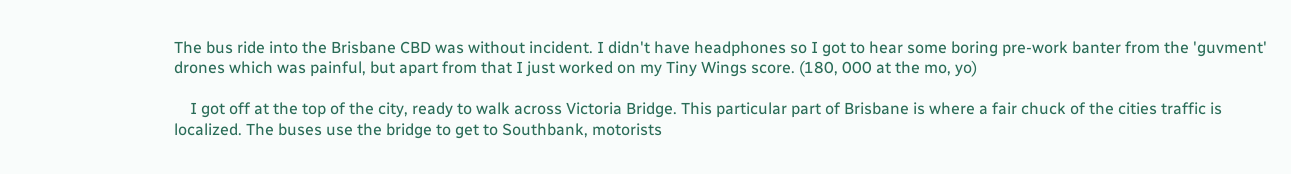The bus ride into the Brisbane CBD was without incident. I didn't have headphones so I got to hear some boring pre-work banter from the 'guvment' drones which was painful, but apart from that I just worked on my Tiny Wings score. (180, 000 at the mo, yo)

    I got off at the top of the city, ready to walk across Victoria Bridge. This particular part of Brisbane is where a fair chuck of the cities traffic is localized. The buses use the bridge to get to Southbank, motorists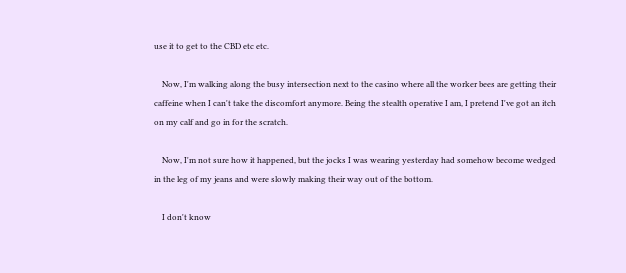use it to get to the CBD etc etc.

    Now, I'm walking along the busy intersection next to the casino where all the worker bees are getting their caffeine when I can't take the discomfort anymore. Being the stealth operative I am, I pretend I've got an itch on my calf and go in for the scratch.

    Now, I'm not sure how it happened, but the jocks I was wearing yesterday had somehow become wedged in the leg of my jeans and were slowly making their way out of the bottom.

    I don't know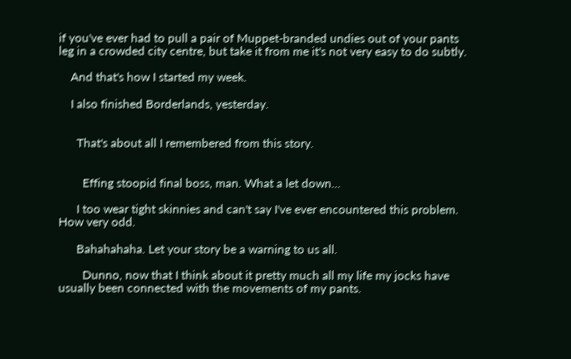if you've ever had to pull a pair of Muppet-branded undies out of your pants leg in a crowded city centre, but take it from me it's not very easy to do subtly.

    And that's how I started my week.

    I also finished Borderlands, yesterday.


      That's about all I remembered from this story.


        Effing stoopid final boss, man. What a let down...

      I too wear tight skinnies and can't say I've ever encountered this problem. How very odd.

      Bahahahaha. Let your story be a warning to us all.

        Dunno, now that I think about it pretty much all my life my jocks have usually been connected with the movements of my pants.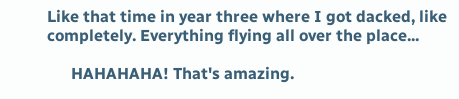Like that time in year three where I got dacked, like completely. Everything flying all over the place...

      HAHAHAHA! That's amazing.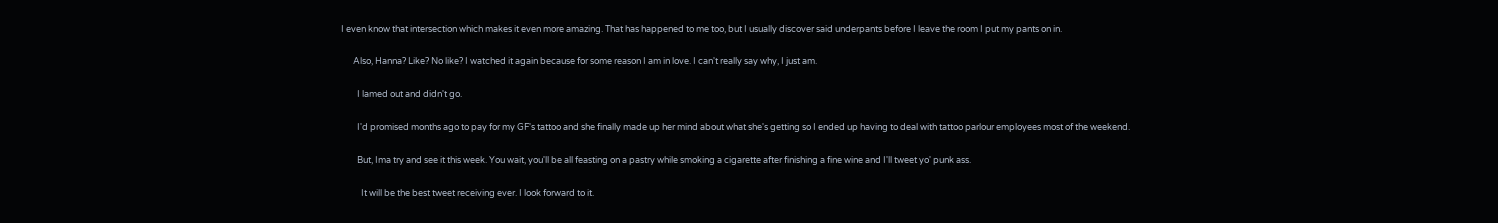I even know that intersection which makes it even more amazing. That has happened to me too, but I usually discover said underpants before I leave the room I put my pants on in.

      Also, Hanna? Like? No like? I watched it again because for some reason I am in love. I can't really say why, I just am.

        I lamed out and didn't go.

        I'd promised months ago to pay for my GF's tattoo and she finally made up her mind about what she's getting so I ended up having to deal with tattoo parlour employees most of the weekend.

        But, Ima try and see it this week. You wait, you'll be all feasting on a pastry while smoking a cigarette after finishing a fine wine and I'll tweet yo' punk ass.

          It will be the best tweet receiving ever. I look forward to it.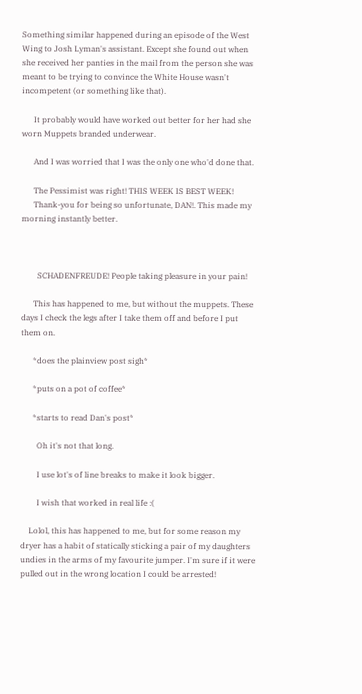Something similar happened during an episode of the West Wing to Josh Lyman's assistant. Except she found out when she received her panties in the mail from the person she was meant to be trying to convince the White House wasn't incompetent (or something like that).

      It probably would have worked out better for her had she worn Muppets branded underwear.

      And I was worried that I was the only one who'd done that.

      The Pessimist was right! THIS WEEK IS BEST WEEK!
      Thank-you for being so unfortunate, DAN!. This made my morning instantly better.



        SCHADENFREUDE! People taking pleasure in your pain!

      This has happened to me, but without the muppets. These days I check the legs after I take them off and before I put them on.

      *does the plainview post sigh*

      *puts on a pot of coffee*

      *starts to read Dan's post*

        Oh it's not that long.

        I use lot's of line breaks to make it look bigger.

        I wish that worked in real life :(

    Lolol, this has happened to me, but for some reason my dryer has a habit of statically sticking a pair of my daughters undies in the arms of my favourite jumper. I'm sure if it were pulled out in the wrong location I could be arrested!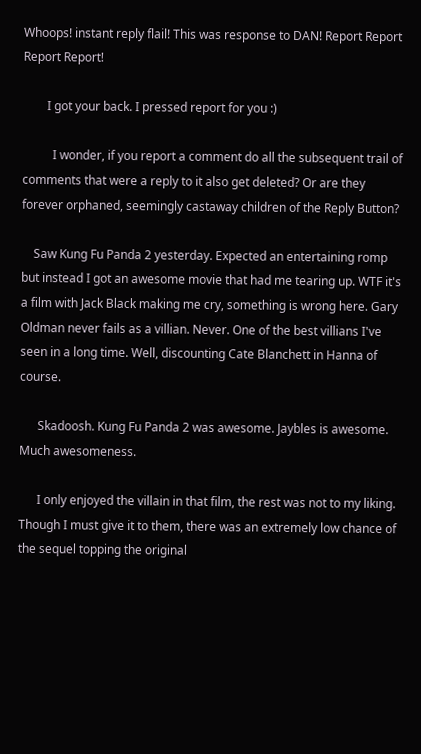Whoops! instant reply flail! This was response to DAN! Report Report Report Report!

        I got your back. I pressed report for you :)

          I wonder, if you report a comment do all the subsequent trail of comments that were a reply to it also get deleted? Or are they forever orphaned, seemingly castaway children of the Reply Button?

    Saw Kung Fu Panda 2 yesterday. Expected an entertaining romp but instead I got an awesome movie that had me tearing up. WTF it's a film with Jack Black making me cry, something is wrong here. Gary Oldman never fails as a villian. Never. One of the best villians I've seen in a long time. Well, discounting Cate Blanchett in Hanna of course.

      Skadoosh. Kung Fu Panda 2 was awesome. Jaybles is awesome. Much awesomeness.

      I only enjoyed the villain in that film, the rest was not to my liking. Though I must give it to them, there was an extremely low chance of the sequel topping the original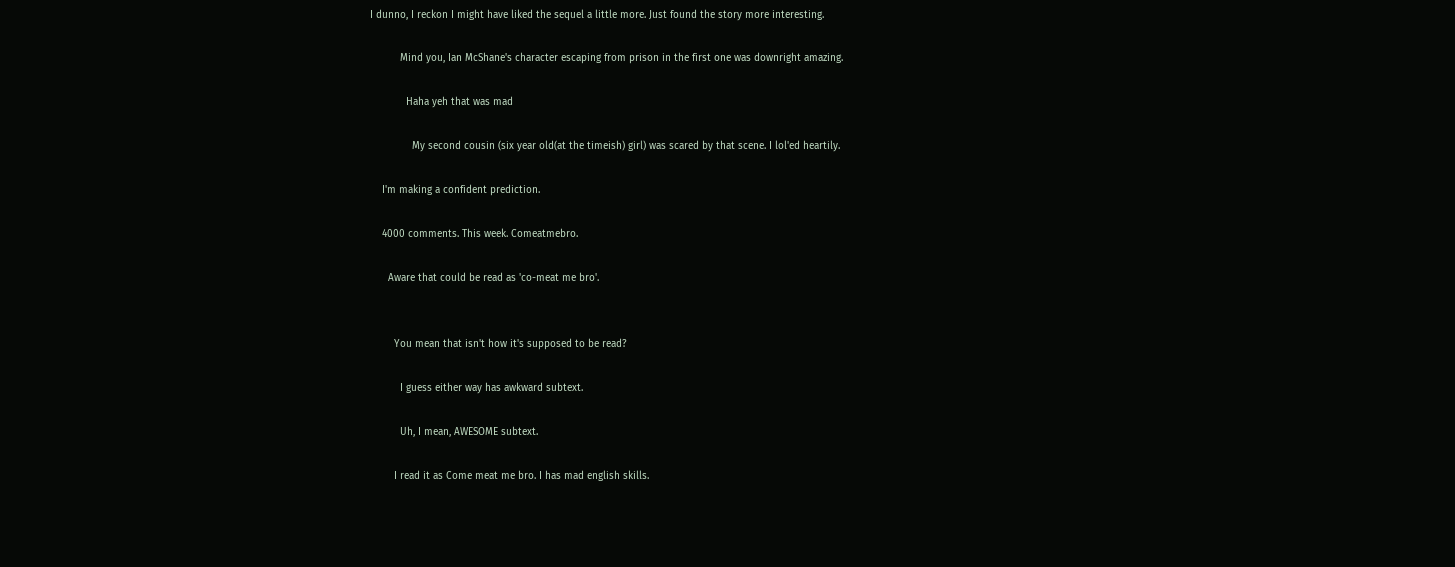I dunno, I reckon I might have liked the sequel a little more. Just found the story more interesting.

          Mind you, Ian McShane's character escaping from prison in the first one was downright amazing.

            Haha yeh that was mad

              My second cousin (six year old(at the timeish) girl) was scared by that scene. I lol'ed heartily.

    I'm making a confident prediction.

    4000 comments. This week. Comeatmebro.

      Aware that could be read as 'co-meat me bro'.


        You mean that isn't how it's supposed to be read?

          I guess either way has awkward subtext.

          Uh, I mean, AWESOME subtext.

        I read it as Come meat me bro. I has mad english skills.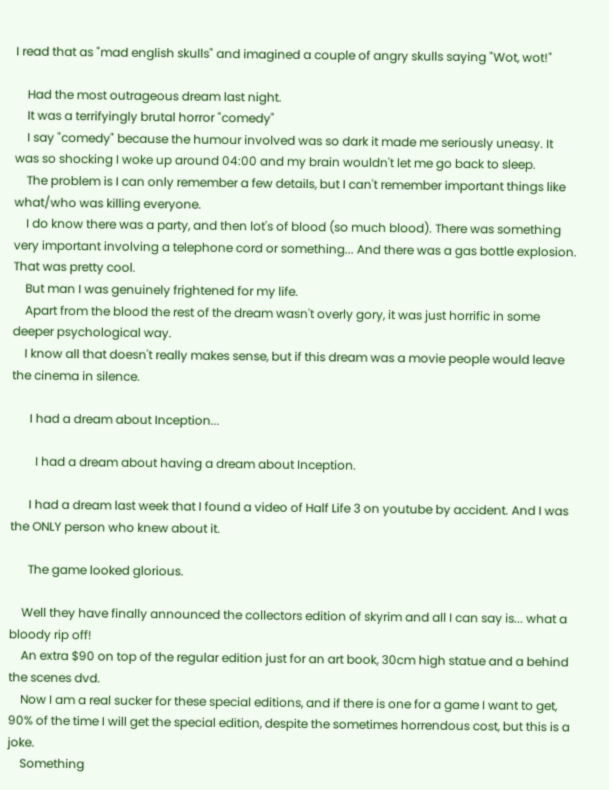I read that as "mad english skulls" and imagined a couple of angry skulls saying "Wot, wot!"

    Had the most outrageous dream last night.
    It was a terrifyingly brutal horror "comedy"
    I say "comedy" because the humour involved was so dark it made me seriously uneasy. It was so shocking I woke up around 04:00 and my brain wouldn't let me go back to sleep.
    The problem is I can only remember a few details, but I can't remember important things like what/who was killing everyone.
    I do know there was a party, and then lot's of blood (so much blood). There was something very important involving a telephone cord or something... And there was a gas bottle explosion. That was pretty cool.
    But man I was genuinely frightened for my life.
    Apart from the blood the rest of the dream wasn't overly gory, it was just horrific in some deeper psychological way.
    I know all that doesn't really makes sense, but if this dream was a movie people would leave the cinema in silence.

      I had a dream about Inception...

        I had a dream about having a dream about Inception.

      I had a dream last week that I found a video of Half Life 3 on youtube by accident. And I was the ONLY person who knew about it.

      The game looked glorious.

    Well they have finally announced the collectors edition of skyrim and all I can say is... what a bloody rip off!
    An extra $90 on top of the regular edition just for an art book, 30cm high statue and a behind the scenes dvd.
    Now I am a real sucker for these special editions, and if there is one for a game I want to get, 90% of the time I will get the special edition, despite the sometimes horrendous cost, but this is a joke.
    Something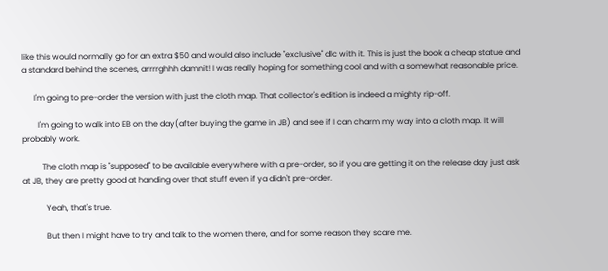like this would normally go for an extra $50 and would also include "exclusive" dlc with it. This is just the book a cheap statue and a standard behind the scenes, arrrrghhh damnit! I was really hoping for something cool and with a somewhat reasonable price.

      I'm going to pre-order the version with just the cloth map. That collector's edition is indeed a mighty rip-off.

        I'm going to walk into EB on the day(after buying the game in JB) and see if I can charm my way into a cloth map. It will probably work.

          The cloth map is "supposed" to be available everywhere with a pre-order, so if you are getting it on the release day just ask at JB, they are pretty good at handing over that stuff even if ya didn't pre-order.

            Yeah, that's true.

            But then I might have to try and talk to the women there, and for some reason they scare me.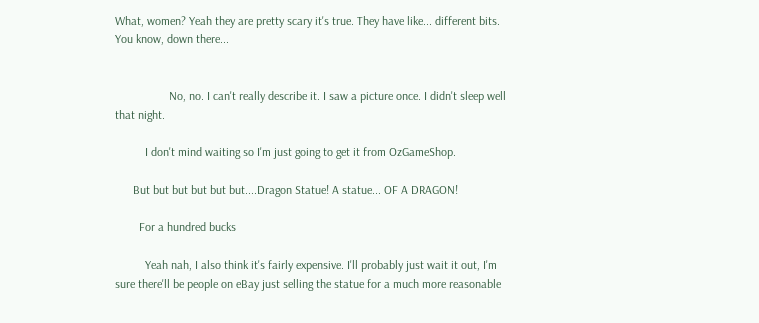What, women? Yeah they are pretty scary it's true. They have like... different bits. You know, down there...


                  No, no. I can't really describe it. I saw a picture once. I didn't sleep well that night.

          I don't mind waiting so I'm just going to get it from OzGameShop.

      But but but but but but....Dragon Statue! A statue... OF A DRAGON!

        For a hundred bucks

          Yeah nah, I also think it's fairly expensive. I'll probably just wait it out, I'm sure there'll be people on eBay just selling the statue for a much more reasonable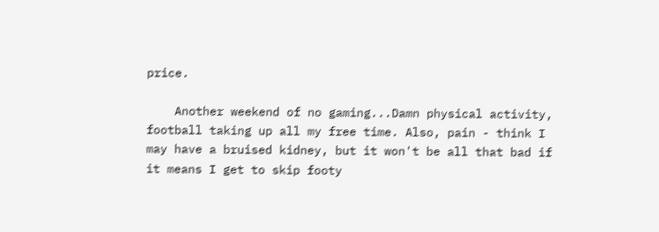price.

    Another weekend of no gaming...Damn physical activity, football taking up all my free time. Also, pain - think I may have a bruised kidney, but it won't be all that bad if it means I get to skip footy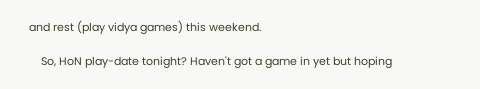and rest (play vidya games) this weekend.

    So, HoN play-date tonight? Haven't got a game in yet but hoping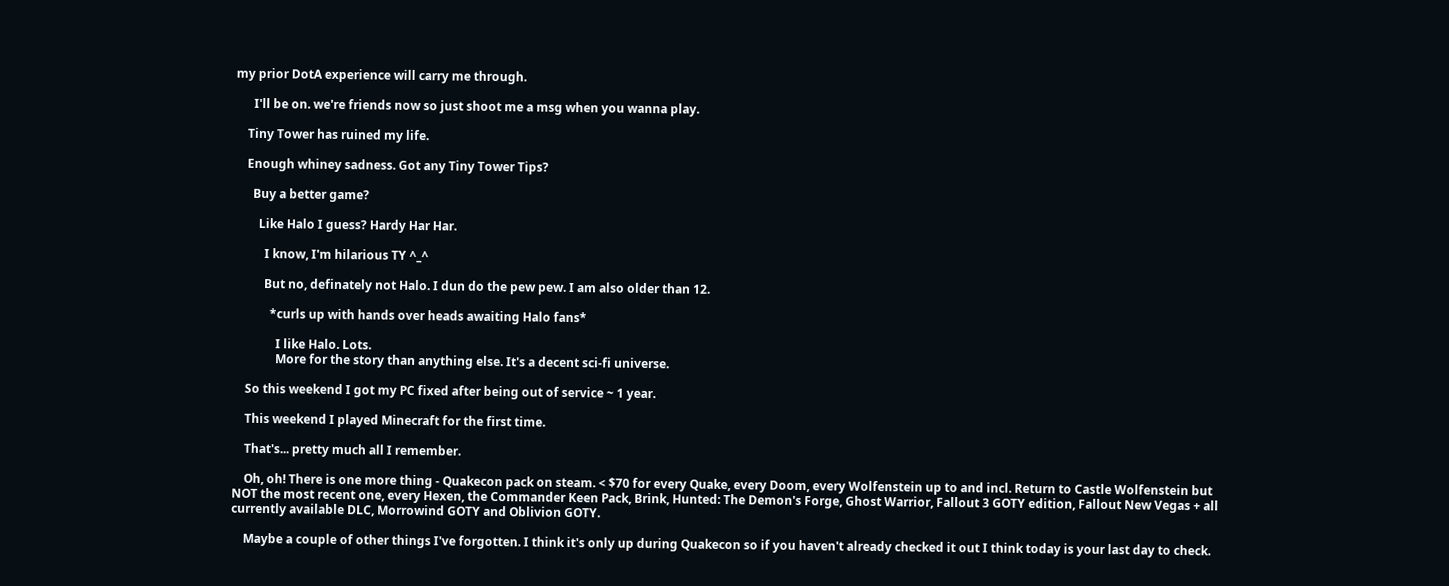my prior DotA experience will carry me through.

      I'll be on. we're friends now so just shoot me a msg when you wanna play.

    Tiny Tower has ruined my life.

    Enough whiney sadness. Got any Tiny Tower Tips?

      Buy a better game?

        Like Halo I guess? Hardy Har Har.

          I know, I'm hilarious TY ^_^

          But no, definately not Halo. I dun do the pew pew. I am also older than 12.

            *curls up with hands over heads awaiting Halo fans*

              I like Halo. Lots.
              More for the story than anything else. It's a decent sci-fi universe.

    So this weekend I got my PC fixed after being out of service ~ 1 year.

    This weekend I played Minecraft for the first time.

    That's... pretty much all I remember.

    Oh, oh! There is one more thing - Quakecon pack on steam. < $70 for every Quake, every Doom, every Wolfenstein up to and incl. Return to Castle Wolfenstein but NOT the most recent one, every Hexen, the Commander Keen Pack, Brink, Hunted: The Demon's Forge, Ghost Warrior, Fallout 3 GOTY edition, Fallout New Vegas + all currently available DLC, Morrowind GOTY and Oblivion GOTY.

    Maybe a couple of other things I've forgotten. I think it's only up during Quakecon so if you haven't already checked it out I think today is your last day to check.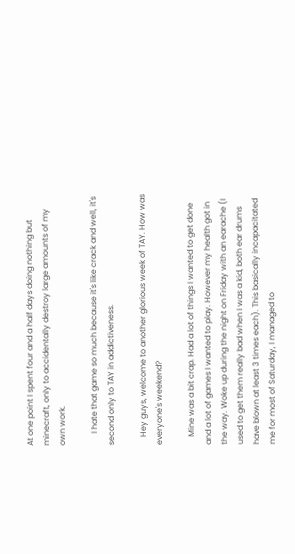At one point I spent four and a half days doing nothing but minecraft, only to accidentally destroy large amounts of my own work.

      I hate that game so much because it's like crack and well, it's second only to TAY in addictiveness.

    Hey guys, welcome to another glorious week of TAY. How was everyone's weekend?

    Mine was a bit crap. Had a lot of things I wanted to get done and a lot of games I wanted to play. However my health got in the way. Woke up during the night on Friday with an earache (I used to get them really bad when I was a kid, both ear drums have blown at least 3 times each). This basically incapacitated me for most of Saturday, I managed to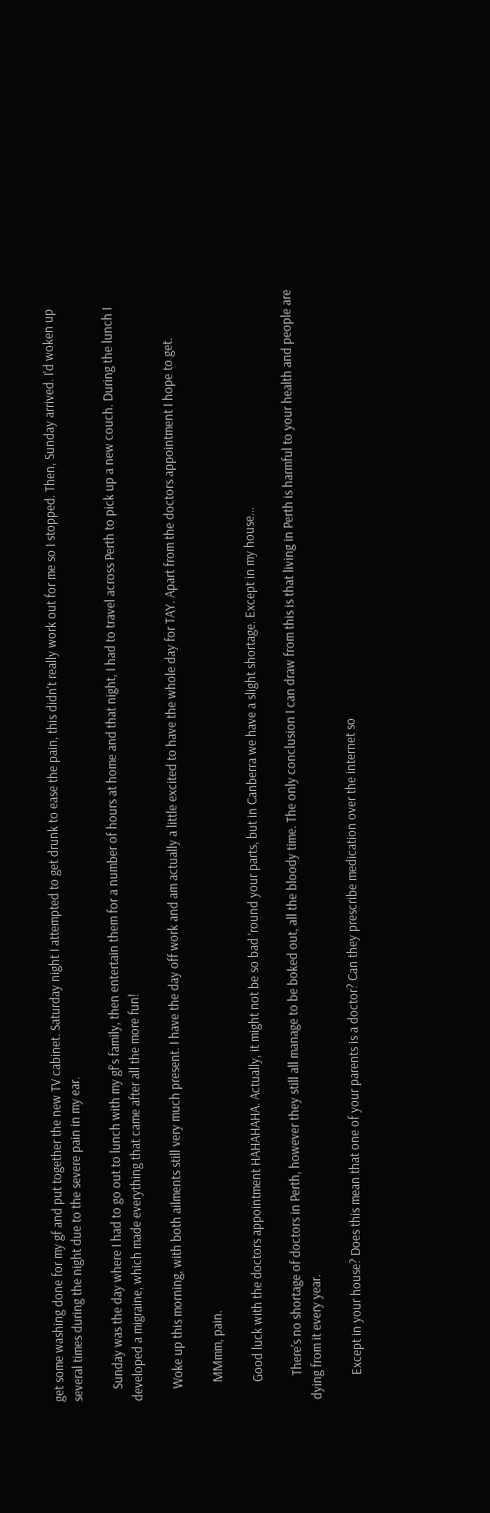get some washing done for my gf and put together the new TV cabinet. Saturday night I attempted to get drunk to ease the pain, this didn't really work out for me so I stopped. Then, Sunday arrived. I'd woken up several times during the night due to the severe pain in my ear.

    Sunday was the day where I had to go out to lunch with my gf's family, then entertain them for a number of hours at home and that night, I had to travel across Perth to pick up a new couch. During the lunch I developed a migraine, which made everything that came after all the more fun!

    Woke up this morning, with both ailments still very much present. I have the day off work and am actually a little excited to have the whole day for TAY. Apart from the doctors appointment I hope to get.

      MMmm, pain.

      Good luck with the doctors appointment HAHAHAHA. Actually, it might not be so bad 'round your parts, but in Canberra we have a slight shortage. Except in my house...

        There's no shortage of doctors in Perth, however they still all manage to be boked out, all the bloody time. The only conclusion I can draw from this is that living in Perth is harmful to your health and people are dying from it every year.

        Except in your house? Does this mean that one of your parents is a doctor? Can they prescribe medication over the internet so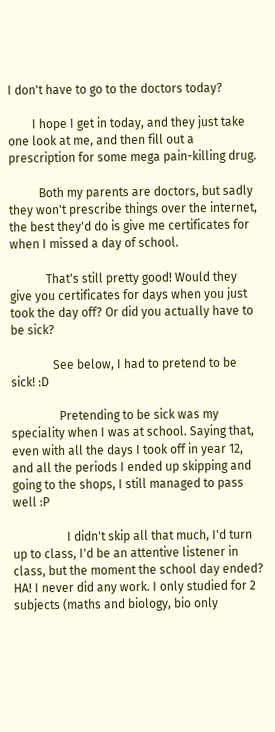I don't have to go to the doctors today?

        I hope I get in today, and they just take one look at me, and then fill out a prescription for some mega pain-killing drug.

          Both my parents are doctors, but sadly they won't prescribe things over the internet, the best they'd do is give me certificates for when I missed a day of school.

            That's still pretty good! Would they give you certificates for days when you just took the day off? Or did you actually have to be sick?

              See below, I had to pretend to be sick! :D

                Pretending to be sick was my speciality when I was at school. Saying that, even with all the days I took off in year 12, and all the periods I ended up skipping and going to the shops, I still managed to pass well :P

                  I didn't skip all that much, I'd turn up to class, I'd be an attentive listener in class, but the moment the school day ended? HA! I never did any work. I only studied for 2 subjects (maths and biology, bio only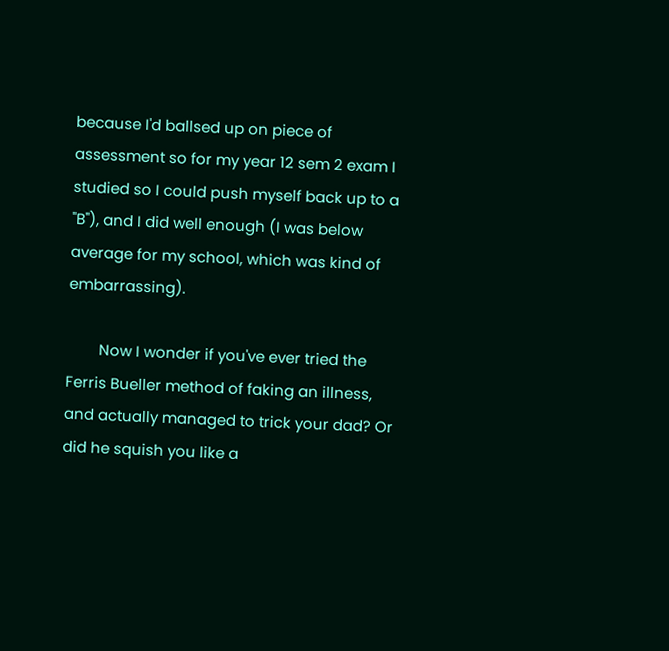because I'd ballsed up on piece of assessment so for my year 12 sem 2 exam I studied so I could push myself back up to a "B"), and I did well enough (I was below average for my school, which was kind of embarrassing).

        Now I wonder if you've ever tried the Ferris Bueller method of faking an illness, and actually managed to trick your dad? Or did he squish you like a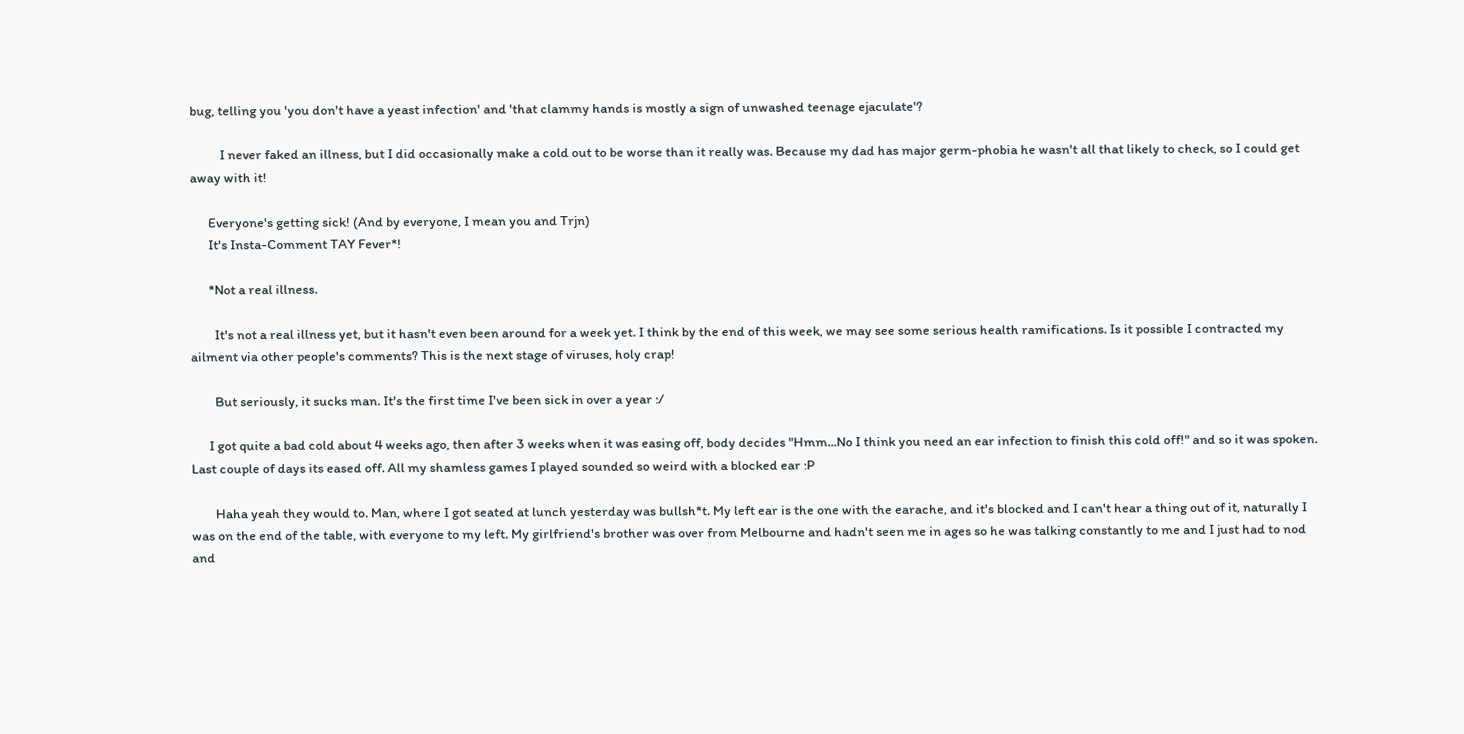bug, telling you 'you don't have a yeast infection' and 'that clammy hands is mostly a sign of unwashed teenage ejaculate'?

          I never faked an illness, but I did occasionally make a cold out to be worse than it really was. Because my dad has major germ-phobia he wasn't all that likely to check, so I could get away with it!

      Everyone's getting sick! (And by everyone, I mean you and Trjn)
      It's Insta-Comment TAY Fever*!

      *Not a real illness.

        It's not a real illness yet, but it hasn't even been around for a week yet. I think by the end of this week, we may see some serious health ramifications. Is it possible I contracted my ailment via other people's comments? This is the next stage of viruses, holy crap!

        But seriously, it sucks man. It's the first time I've been sick in over a year :/

      I got quite a bad cold about 4 weeks ago, then after 3 weeks when it was easing off, body decides "Hmm...No I think you need an ear infection to finish this cold off!" and so it was spoken. Last couple of days its eased off. All my shamless games I played sounded so weird with a blocked ear :P

        Haha yeah they would to. Man, where I got seated at lunch yesterday was bullsh*t. My left ear is the one with the earache, and it's blocked and I can't hear a thing out of it, naturally I was on the end of the table, with everyone to my left. My girlfriend's brother was over from Melbourne and hadn't seen me in ages so he was talking constantly to me and I just had to nod and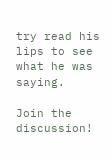try read his lips to see what he was saying.

Join the discussion!